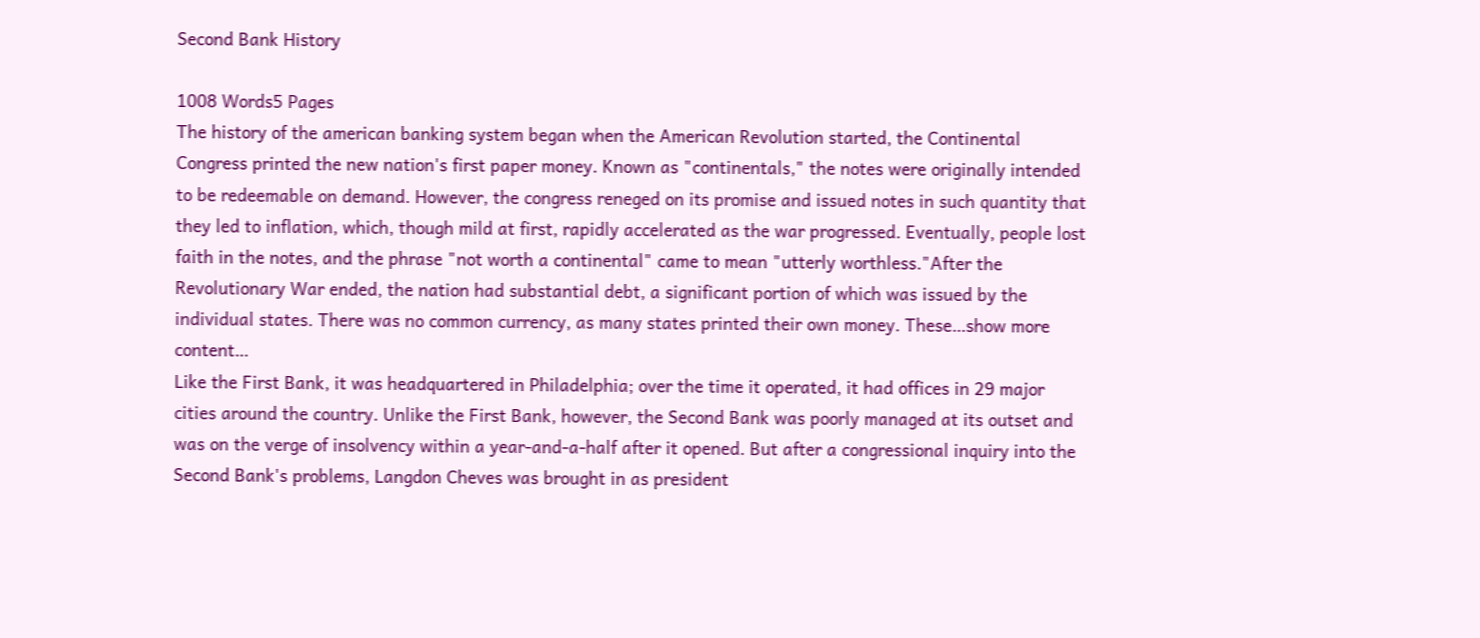Second Bank History

1008 Words5 Pages
The history of the american banking system began when the American Revolution started, the Continental Congress printed the new nation's first paper money. Known as "continentals," the notes were originally intended to be redeemable on demand. However, the congress reneged on its promise and issued notes in such quantity that they led to inflation, which, though mild at first, rapidly accelerated as the war progressed. Eventually, people lost faith in the notes, and the phrase "not worth a continental" came to mean "utterly worthless."After the Revolutionary War ended, the nation had substantial debt, a significant portion of which was issued by the individual states. There was no common currency, as many states printed their own money. These…show more content…
Like the First Bank, it was headquartered in Philadelphia; over the time it operated, it had offices in 29 major cities around the country. Unlike the First Bank, however, the Second Bank was poorly managed at its outset and was on the verge of insolvency within a year-and-a-half after it opened. But after a congressional inquiry into the Second Bank's problems, Langdon Cheves was brought in as president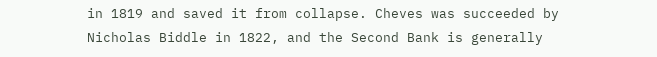in 1819 and saved it from collapse. Cheves was succeeded by Nicholas Biddle in 1822, and the Second Bank is generally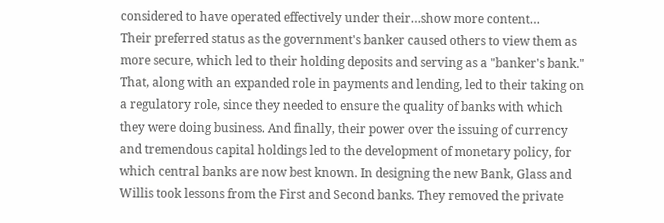considered to have operated effectively under their…show more content…
Their preferred status as the government's banker caused others to view them as more secure, which led to their holding deposits and serving as a "banker's bank." That, along with an expanded role in payments and lending, led to their taking on a regulatory role, since they needed to ensure the quality of banks with which they were doing business. And finally, their power over the issuing of currency and tremendous capital holdings led to the development of monetary policy, for which central banks are now best known. In designing the new Bank, Glass and Willis took lessons from the First and Second banks. They removed the private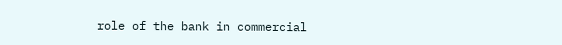role of the bank in commercial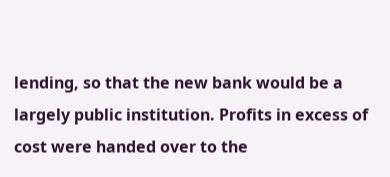lending, so that the new bank would be a largely public institution. Profits in excess of cost were handed over to the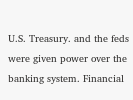U.S. Treasury. and the feds were given power over the banking system. Financial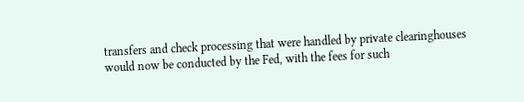transfers and check processing that were handled by private clearinghouses would now be conducted by the Fed, with the fees for such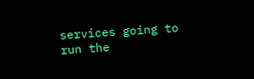services going to run the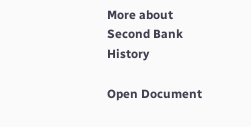More about Second Bank History

Open Document